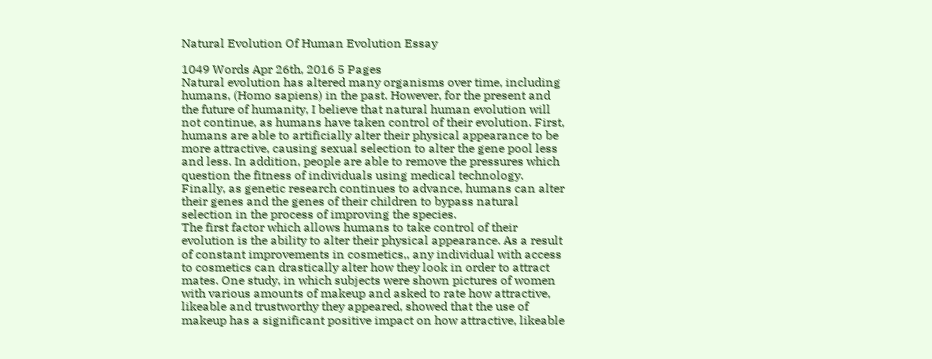Natural Evolution Of Human Evolution Essay

1049 Words Apr 26th, 2016 5 Pages
Natural evolution has altered many organisms over time, including humans, (Homo sapiens) in the past. However, for the present and the future of humanity, I believe that natural human evolution will not continue, as humans have taken control of their evolution. First, humans are able to artificially alter their physical appearance to be more attractive, causing sexual selection to alter the gene pool less and less. In addition, people are able to remove the pressures which question the fitness of individuals using medical technology. Finally, as genetic research continues to advance, humans can alter their genes and the genes of their children to bypass natural selection in the process of improving the species.
The first factor which allows humans to take control of their evolution is the ability to alter their physical appearance. As a result of constant improvements in cosmetics,, any individual with access to cosmetics can drastically alter how they look in order to attract mates. One study, in which subjects were shown pictures of women with various amounts of makeup and asked to rate how attractive, likeable and trustworthy they appeared, showed that the use of makeup has a significant positive impact on how attractive, likeable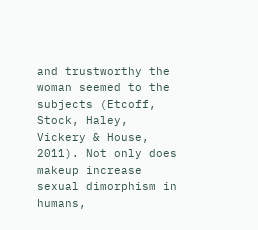and trustworthy the woman seemed to the subjects (Etcoff, Stock, Haley, Vickery & House, 2011). Not only does makeup increase sexual dimorphism in humans,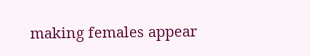making females appear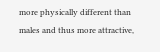more physically different than males and thus more attractive,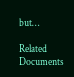but…

Related Documents